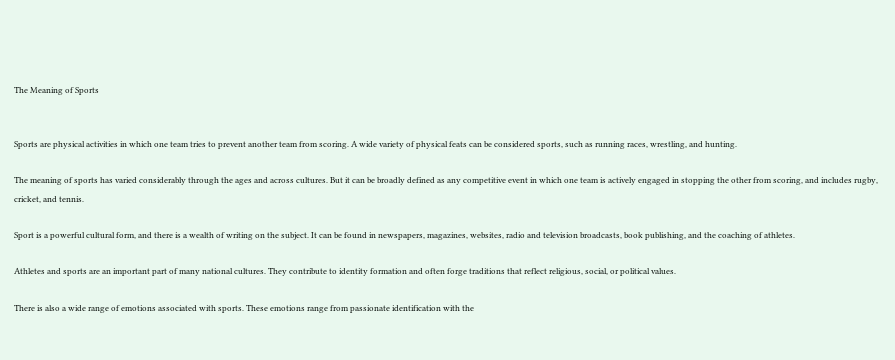The Meaning of Sports


Sports are physical activities in which one team tries to prevent another team from scoring. A wide variety of physical feats can be considered sports, such as running races, wrestling, and hunting.

The meaning of sports has varied considerably through the ages and across cultures. But it can be broadly defined as any competitive event in which one team is actively engaged in stopping the other from scoring, and includes rugby, cricket, and tennis.

Sport is a powerful cultural form, and there is a wealth of writing on the subject. It can be found in newspapers, magazines, websites, radio and television broadcasts, book publishing, and the coaching of athletes.

Athletes and sports are an important part of many national cultures. They contribute to identity formation and often forge traditions that reflect religious, social, or political values.

There is also a wide range of emotions associated with sports. These emotions range from passionate identification with the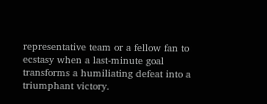representative team or a fellow fan to ecstasy when a last-minute goal transforms a humiliating defeat into a triumphant victory.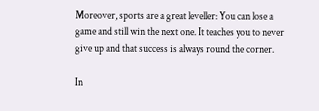Moreover, sports are a great leveller: You can lose a game and still win the next one. It teaches you to never give up and that success is always round the corner.

In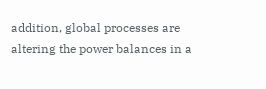addition, global processes are altering the power balances in a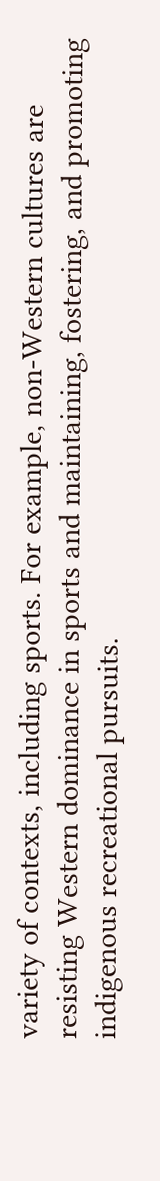variety of contexts, including sports. For example, non-Western cultures are resisting Western dominance in sports and maintaining, fostering, and promoting indigenous recreational pursuits.